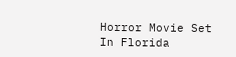Horror Movie Set In Florida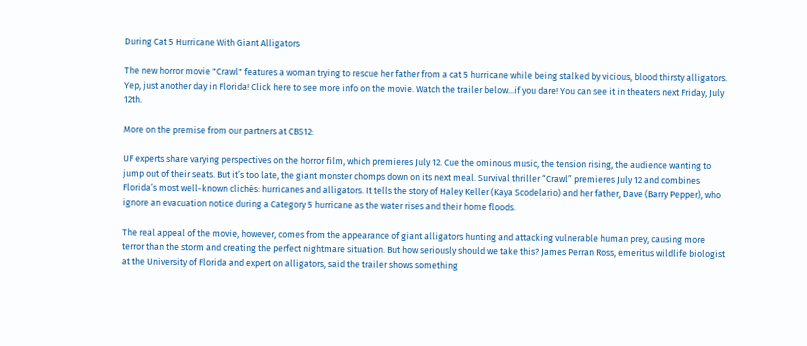During Cat 5 Hurricane With Giant Alligators

The new horror movie "Crawl" features a woman trying to rescue her father from a cat 5 hurricane while being stalked by vicious, blood thirsty alligators. Yep, just another day in Florida! Click here to see more info on the movie. Watch the trailer below...if you dare! You can see it in theaters next Friday, July 12th.

More on the premise from our partners at CBS12:

UF experts share varying perspectives on the horror film, which premieres July 12. Cue the ominous music, the tension rising, the audience wanting to jump out of their seats. But it’s too late, the giant monster chomps down on its next meal. Survival thriller “Crawl” premieres July 12 and combines Florida’s most well-known clichés: hurricanes and alligators. It tells the story of Haley Keller (Kaya Scodelario) and her father, Dave (Barry Pepper), who ignore an evacuation notice during a Category 5 hurricane as the water rises and their home floods.

The real appeal of the movie, however, comes from the appearance of giant alligators hunting and attacking vulnerable human prey, causing more terror than the storm and creating the perfect nightmare situation. But how seriously should we take this? James Perran Ross, emeritus wildlife biologist at the University of Florida and expert on alligators, said the trailer shows something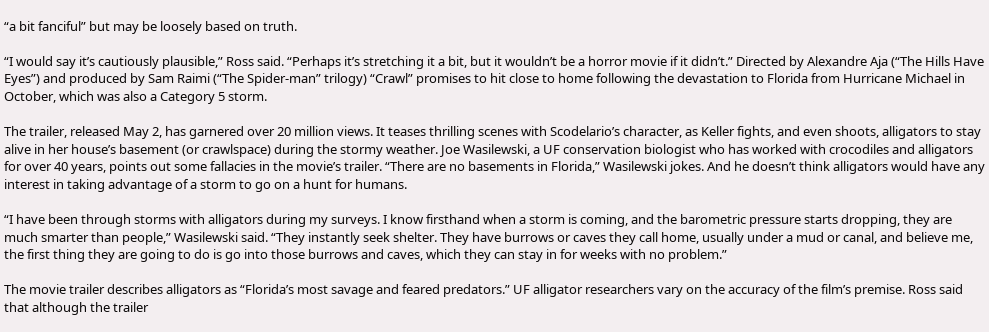“a bit fanciful” but may be loosely based on truth.

“I would say it’s cautiously plausible,” Ross said. “Perhaps it’s stretching it a bit, but it wouldn’t be a horror movie if it didn’t.” Directed by Alexandre Aja (“The Hills Have Eyes”) and produced by Sam Raimi (“The Spider-man” trilogy) “Crawl” promises to hit close to home following the devastation to Florida from Hurricane Michael in October, which was also a Category 5 storm.

The trailer, released May 2, has garnered over 20 million views. It teases thrilling scenes with Scodelario’s character, as Keller fights, and even shoots, alligators to stay alive in her house’s basement (or crawlspace) during the stormy weather. Joe Wasilewski, a UF conservation biologist who has worked with crocodiles and alligators for over 40 years, points out some fallacies in the movie’s trailer. “There are no basements in Florida,” Wasilewski jokes. And he doesn’t think alligators would have any interest in taking advantage of a storm to go on a hunt for humans.

“I have been through storms with alligators during my surveys. I know firsthand when a storm is coming, and the barometric pressure starts dropping, they are much smarter than people,” Wasilewski said. “They instantly seek shelter. They have burrows or caves they call home, usually under a mud or canal, and believe me, the first thing they are going to do is go into those burrows and caves, which they can stay in for weeks with no problem.”

The movie trailer describes alligators as “Florida’s most savage and feared predators.” UF alligator researchers vary on the accuracy of the film’s premise. Ross said that although the trailer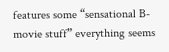features some “sensational B-movie stuff” everything seems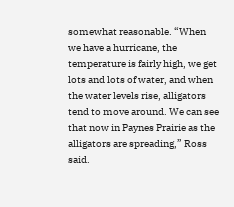somewhat reasonable. “When we have a hurricane, the temperature is fairly high, we get lots and lots of water, and when the water levels rise, alligators tend to move around. We can see that now in Paynes Prairie as the alligators are spreading,” Ross said.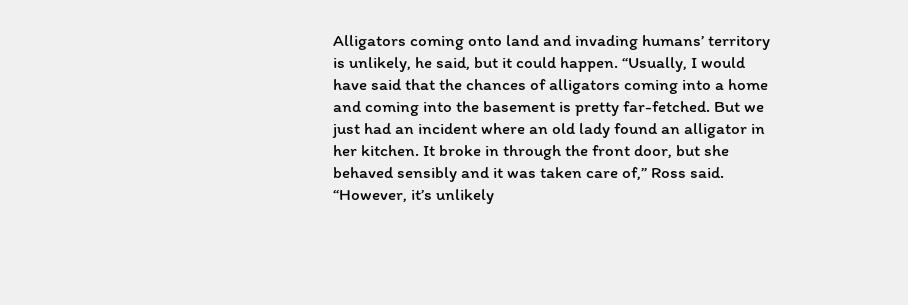Alligators coming onto land and invading humans’ territory is unlikely, he said, but it could happen. “Usually, I would have said that the chances of alligators coming into a home and coming into the basement is pretty far-fetched. But we just had an incident where an old lady found an alligator in her kitchen. It broke in through the front door, but she behaved sensibly and it was taken care of,” Ross said. “However, it’s unlikely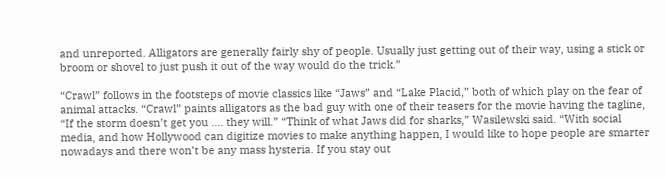and unreported. Alligators are generally fairly shy of people. Usually just getting out of their way, using a stick or broom or shovel to just push it out of the way would do the trick.”

“Crawl” follows in the footsteps of movie classics like “Jaws” and “Lake Placid,” both of which play on the fear of animal attacks. “Crawl” paints alligators as the bad guy with one of their teasers for the movie having the tagline, “If the storm doesn’t get you .... they will.” “Think of what Jaws did for sharks,” Wasilewski said. “With social media, and how Hollywood can digitize movies to make anything happen, I would like to hope people are smarter nowadays and there won’t be any mass hysteria. If you stay out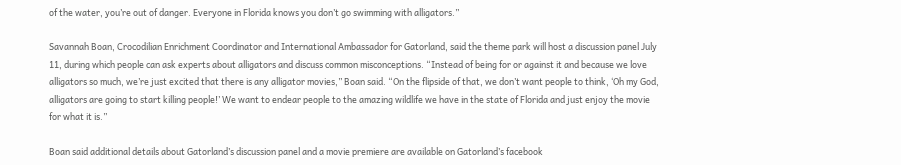of the water, you’re out of danger. Everyone in Florida knows you don’t go swimming with alligators.”

Savannah Boan, Crocodilian Enrichment Coordinator and International Ambassador for Gatorland, said the theme park will host a discussion panel July 11, during which people can ask experts about alligators and discuss common misconceptions. “Instead of being for or against it and because we love alligators so much, we’re just excited that there is any alligator movies,” Boan said. “On the flipside of that, we don’t want people to think, ‘Oh my God, alligators are going to start killing people!’ We want to endear people to the amazing wildlife we have in the state of Florida and just enjoy the movie for what it is.”

Boan said additional details about Gatorland’s discussion panel and a movie premiere are available on Gatorland’s facebook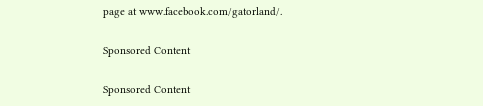page at www.facebook.com/gatorland/.

Sponsored Content

Sponsored Content